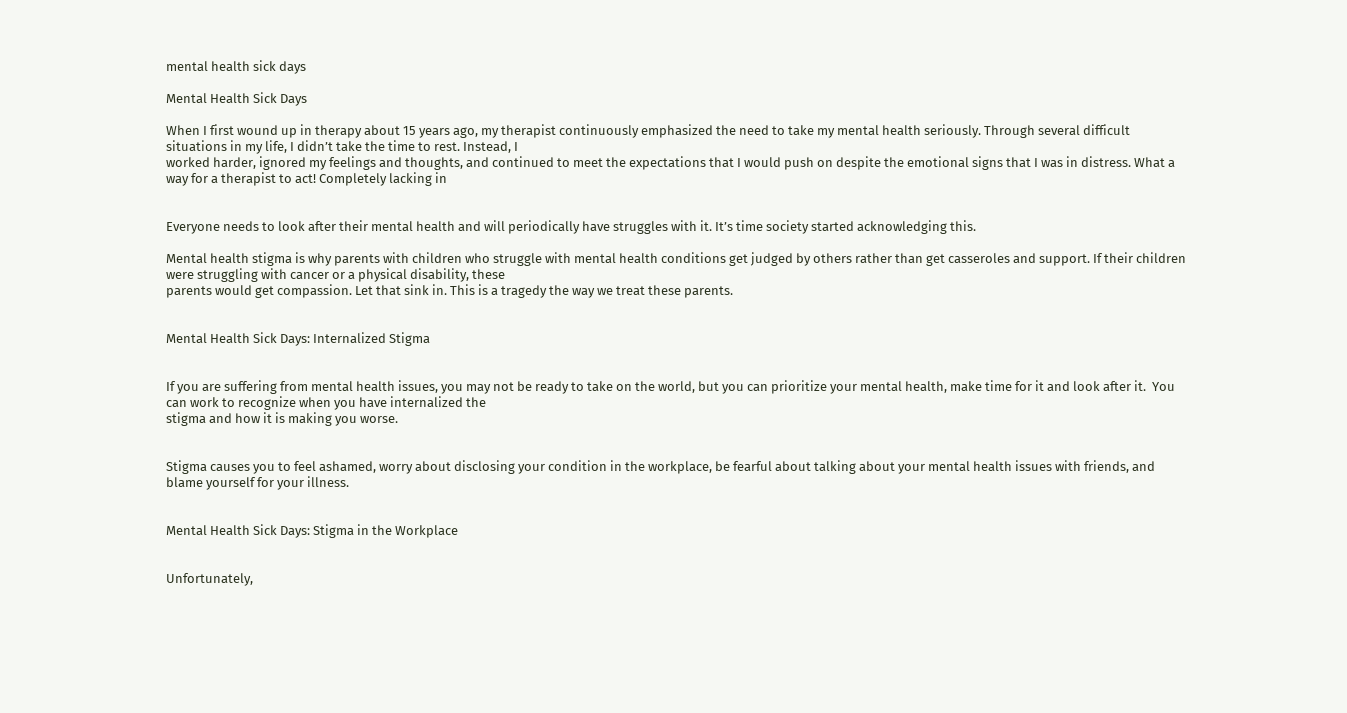mental health sick days

Mental Health Sick Days

When I first wound up in therapy about 15 years ago, my therapist continuously emphasized the need to take my mental health seriously. Through several difficult situations in my life, I didn’t take the time to rest. Instead, I
worked harder, ignored my feelings and thoughts, and continued to meet the expectations that I would push on despite the emotional signs that I was in distress. What a way for a therapist to act! Completely lacking in


Everyone needs to look after their mental health and will periodically have struggles with it. It’s time society started acknowledging this.

Mental health stigma is why parents with children who struggle with mental health conditions get judged by others rather than get casseroles and support. If their children were struggling with cancer or a physical disability, these
parents would get compassion. Let that sink in. This is a tragedy the way we treat these parents.


Mental Health Sick Days: Internalized Stigma


If you are suffering from mental health issues, you may not be ready to take on the world, but you can prioritize your mental health, make time for it and look after it.  You can work to recognize when you have internalized the
stigma and how it is making you worse.


Stigma causes you to feel ashamed, worry about disclosing your condition in the workplace, be fearful about talking about your mental health issues with friends, and blame yourself for your illness.


Mental Health Sick Days: Stigma in the Workplace


Unfortunately,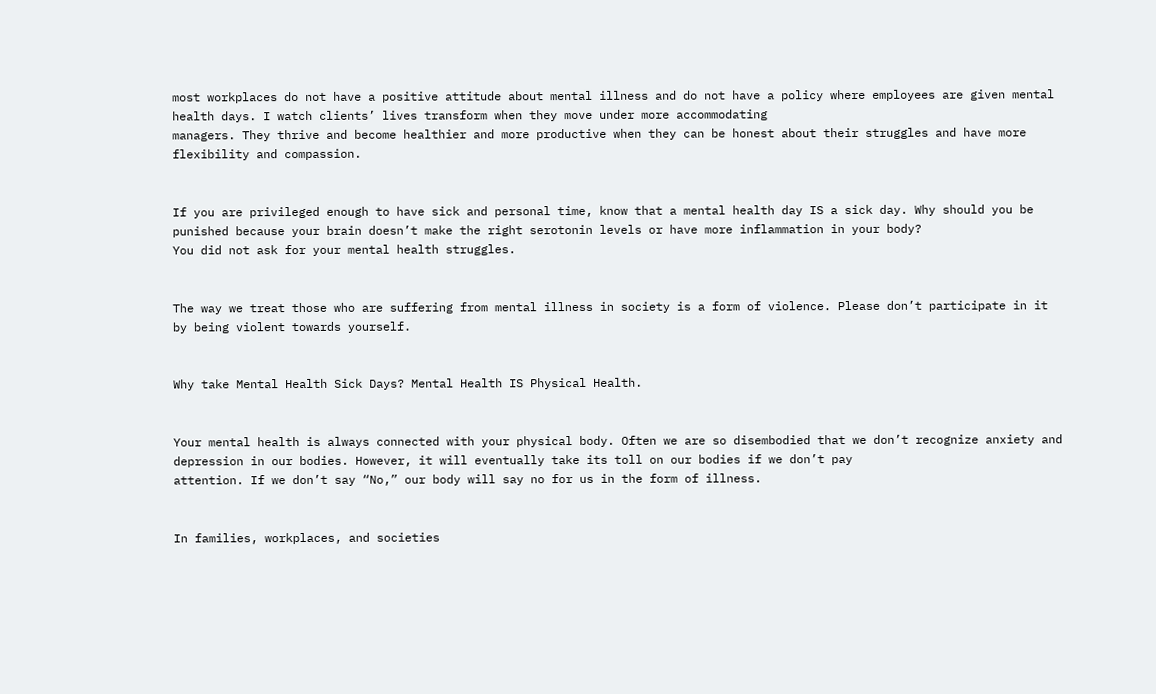most workplaces do not have a positive attitude about mental illness and do not have a policy where employees are given mental health days. I watch clients’ lives transform when they move under more accommodating
managers. They thrive and become healthier and more productive when they can be honest about their struggles and have more flexibility and compassion.


If you are privileged enough to have sick and personal time, know that a mental health day IS a sick day. Why should you be punished because your brain doesn’t make the right serotonin levels or have more inflammation in your body?
You did not ask for your mental health struggles.


The way we treat those who are suffering from mental illness in society is a form of violence. Please don’t participate in it by being violent towards yourself.


Why take Mental Health Sick Days? Mental Health IS Physical Health.


Your mental health is always connected with your physical body. Often we are so disembodied that we don’t recognize anxiety and depression in our bodies. However, it will eventually take its toll on our bodies if we don’t pay
attention. If we don’t say “No,” our body will say no for us in the form of illness.


In families, workplaces, and societies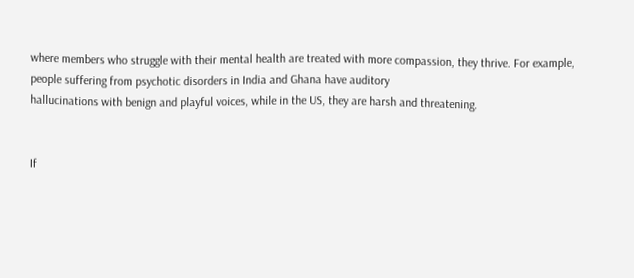where members who struggle with their mental health are treated with more compassion, they thrive. For example, people suffering from psychotic disorders in India and Ghana have auditory
hallucinations with benign and playful voices, while in the US, they are harsh and threatening.


If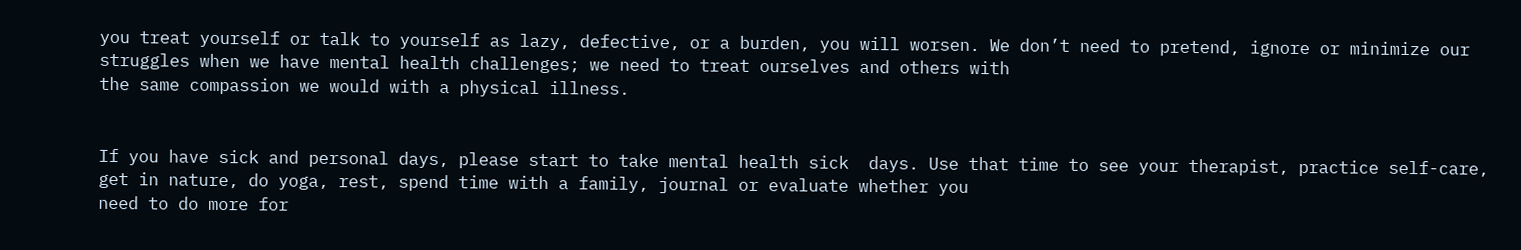you treat yourself or talk to yourself as lazy, defective, or a burden, you will worsen. We don’t need to pretend, ignore or minimize our struggles when we have mental health challenges; we need to treat ourselves and others with
the same compassion we would with a physical illness.


If you have sick and personal days, please start to take mental health sick  days. Use that time to see your therapist, practice self-care, get in nature, do yoga, rest, spend time with a family, journal or evaluate whether you
need to do more for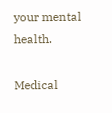your mental health.

Medical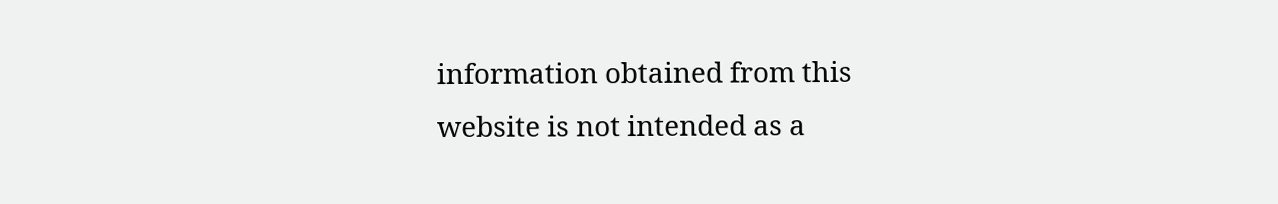information obtained from this website is not intended as a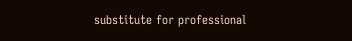substitute for professional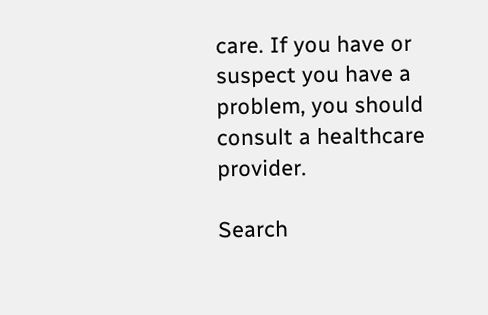care. If you have or suspect you have a problem, you should consult a healthcare provider.

Search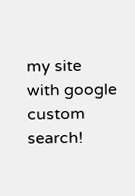my site with google custom search!